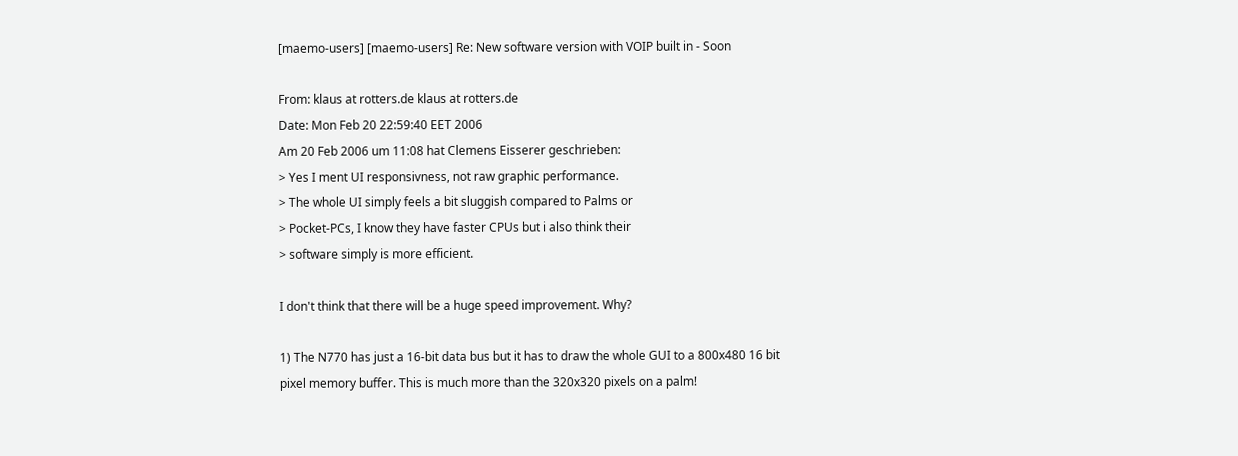[maemo-users] [maemo-users] Re: New software version with VOIP built in - Soon

From: klaus at rotters.de klaus at rotters.de
Date: Mon Feb 20 22:59:40 EET 2006
Am 20 Feb 2006 um 11:08 hat Clemens Eisserer geschrieben:
> Yes I ment UI responsivness, not raw graphic performance.
> The whole UI simply feels a bit sluggish compared to Palms or
> Pocket-PCs, I know they have faster CPUs but i also think their
> software simply is more efficient.

I don't think that there will be a huge speed improvement. Why?

1) The N770 has just a 16-bit data bus but it has to draw the whole GUI to a 800x480 16 bit
pixel memory buffer. This is much more than the 320x320 pixels on a palm!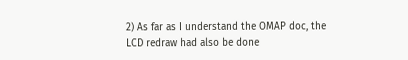2) As far as I understand the OMAP doc, the LCD redraw had also be done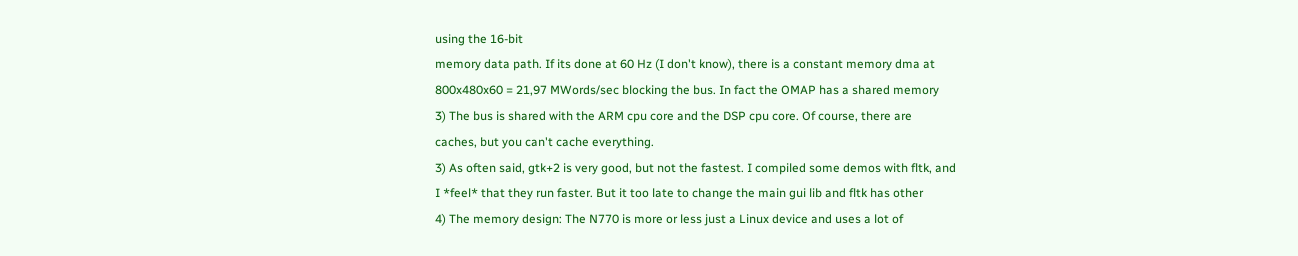using the 16-bit
memory data path. If its done at 60 Hz (I don't know), there is a constant memory dma at
800x480x60 = 21,97 MWords/sec blocking the bus. In fact the OMAP has a shared memory
3) The bus is shared with the ARM cpu core and the DSP cpu core. Of course, there are
caches, but you can't cache everything.
3) As often said, gtk+2 is very good, but not the fastest. I compiled some demos with fltk, and
I *feel* that they run faster. But it too late to change the main gui lib and fltk has other
4) The memory design: The N770 is more or less just a Linux device and uses a lot of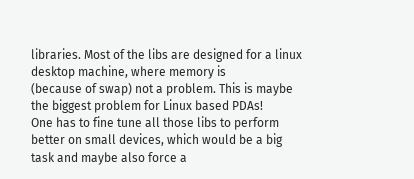libraries. Most of the libs are designed for a linux desktop machine, where memory is
(because of swap) not a problem. This is maybe the biggest problem for Linux based PDAs!
One has to fine tune all those libs to perform better on small devices, which would be a big
task and maybe also force a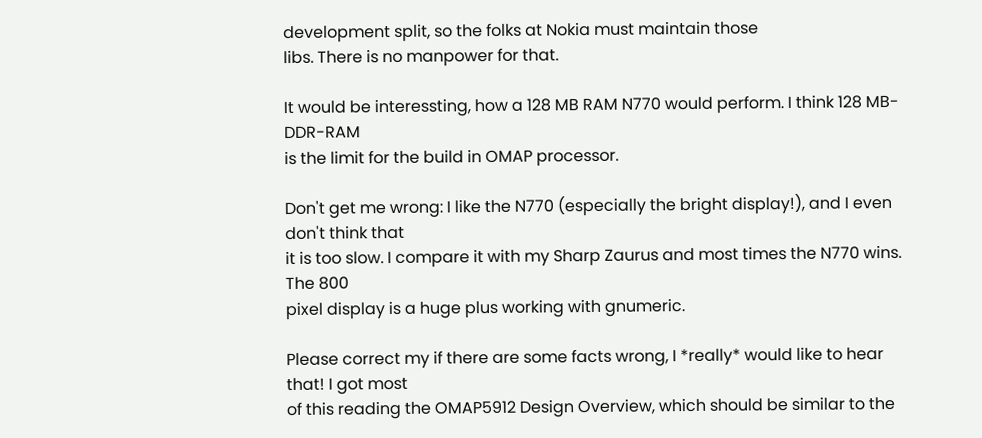development split, so the folks at Nokia must maintain those
libs. There is no manpower for that.

It would be interessting, how a 128 MB RAM N770 would perform. I think 128 MB-DDR-RAM
is the limit for the build in OMAP processor.

Don't get me wrong: I like the N770 (especially the bright display!), and I even don't think that
it is too slow. I compare it with my Sharp Zaurus and most times the N770 wins. The 800
pixel display is a huge plus working with gnumeric.

Please correct my if there are some facts wrong, I *really* would like to hear that! I got most
of this reading the OMAP5912 Design Overview, which should be similar to the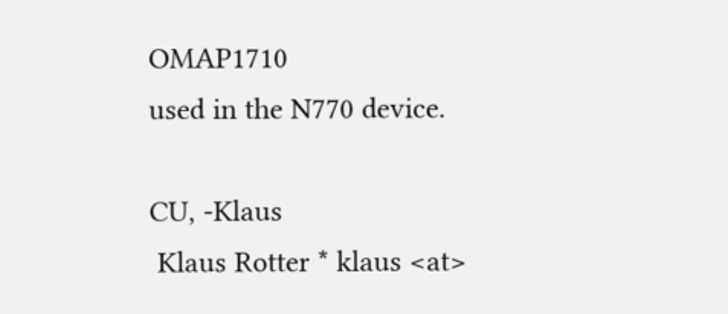OMAP1710
used in the N770 device.

CU, -Klaus
 Klaus Rotter * klaus <at>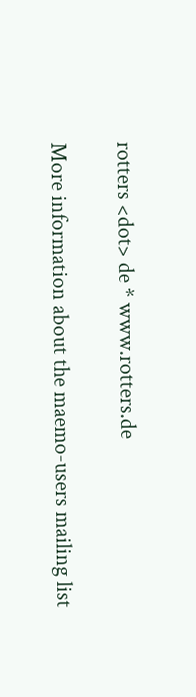rotters <dot> de * www.rotters.de

More information about the maemo-users mailing list